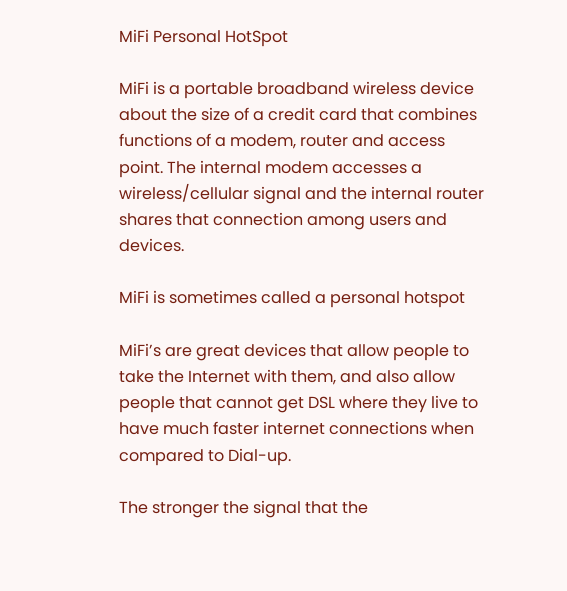MiFi Personal HotSpot

MiFi is a portable broadband wireless device about the size of a credit card that combines functions of a modem, router and access point. The internal modem accesses a wireless/cellular signal and the internal router shares that connection among users and devices.

MiFi is sometimes called a personal hotspot

MiFi’s are great devices that allow people to take the Internet with them, and also allow people that cannot get DSL where they live to have much faster internet connections when compared to Dial-up.

The stronger the signal that the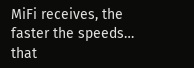MiFi receives, the faster the speeds… that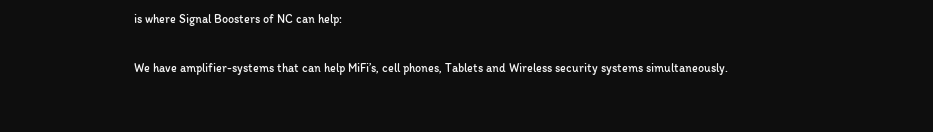is where Signal Boosters of NC can help:

We have amplifier-systems that can help MiFi’s, cell phones, Tablets and Wireless security systems simultaneously.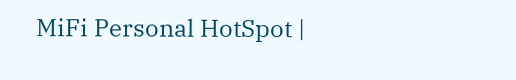MiFi Personal HotSpot |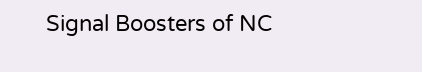Signal Boosters of NC